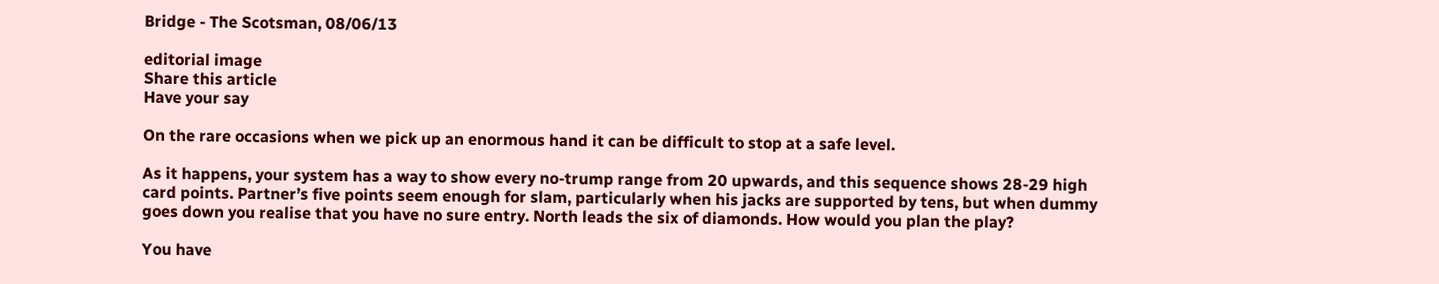Bridge - The Scotsman, 08/06/13

editorial image
Share this article
Have your say

On the rare occasions when we pick up an enormous hand it can be difficult to stop at a safe level.

As it happens, your system has a way to show every no-trump range from 20 upwards, and this sequence shows 28-29 high card points. Partner’s five points seem enough for slam, particularly when his jacks are supported by tens, but when dummy goes down you realise that you have no sure entry. North leads the six of diamonds. How would you plan the play?

You have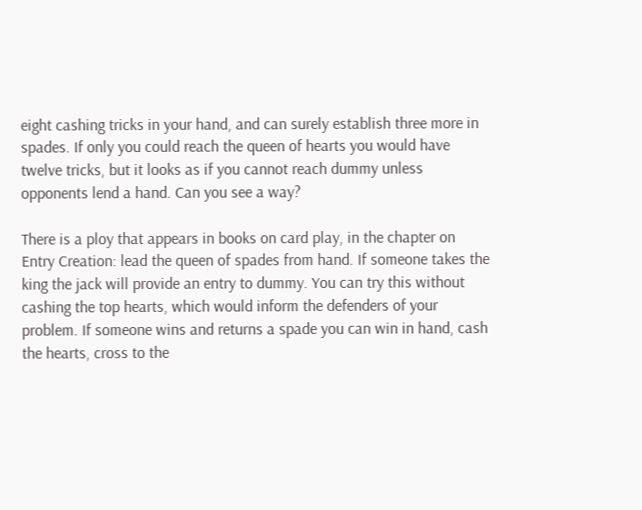eight cashing tricks in your hand, and can surely establish three more in spades. If only you could reach the queen of hearts you would have twelve tricks, but it looks as if you cannot reach dummy unless opponents lend a hand. Can you see a way?

There is a ploy that appears in books on card play, in the chapter on Entry Creation: lead the queen of spades from hand. If someone takes the king the jack will provide an entry to dummy. You can try this without cashing the top hearts, which would inform the defenders of your problem. If someone wins and returns a spade you can win in hand, cash the hearts, cross to the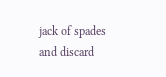jack of spades and discard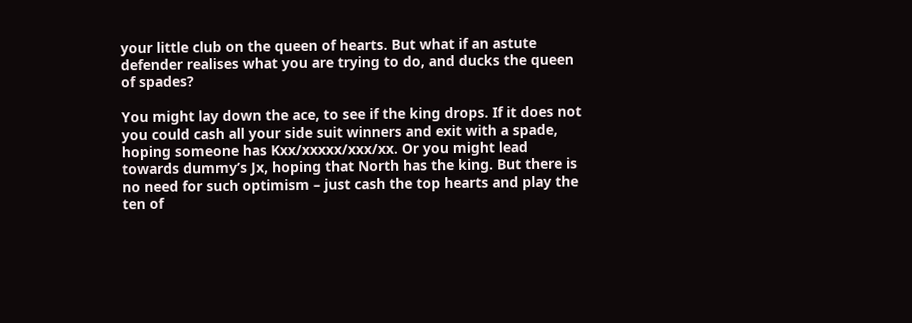your little club on the queen of hearts. But what if an astute defender realises what you are trying to do, and ducks the queen of spades?

You might lay down the ace, to see if the king drops. If it does not you could cash all your side suit winners and exit with a spade, hoping someone has Kxx/xxxxx/xxx/xx. Or you might lead towards dummy’s Jx, hoping that North has the king. But there is no need for such optimism – just cash the top hearts and play the ten of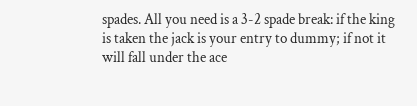spades. All you need is a 3-2 spade break: if the king is taken the jack is your entry to dummy; if not it will fall under the ace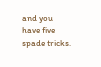and you have five spade tricks.